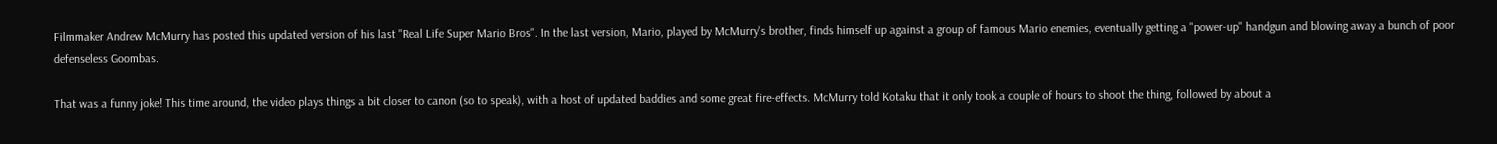Filmmaker Andrew McMurry has posted this updated version of his last "Real Life Super Mario Bros". In the last version, Mario, played by McMurry's brother, finds himself up against a group of famous Mario enemies, eventually getting a "power-up" handgun and blowing away a bunch of poor defenseless Goombas.

That was a funny joke! This time around, the video plays things a bit closer to canon (so to speak), with a host of updated baddies and some great fire-effects. McMurry told Kotaku that it only took a couple of hours to shoot the thing, followed by about a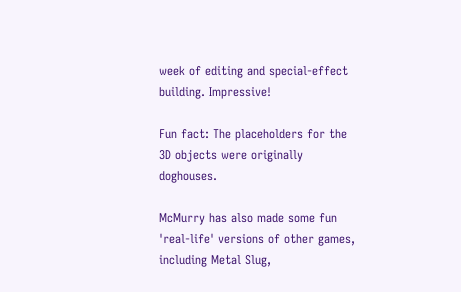week of editing and special-effect building. Impressive!

Fun fact: The placeholders for the 3D objects were originally doghouses.

McMurry has also made some fun 'real-life' versions of other games, including Metal Slug,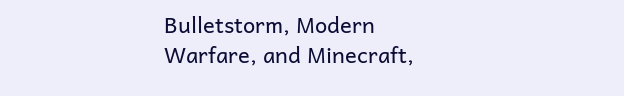Bulletstorm, Modern Warfare, and Minecraft,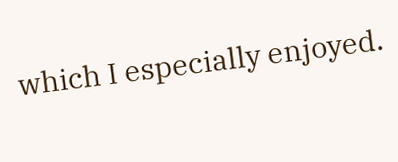which I especially enjoyed.